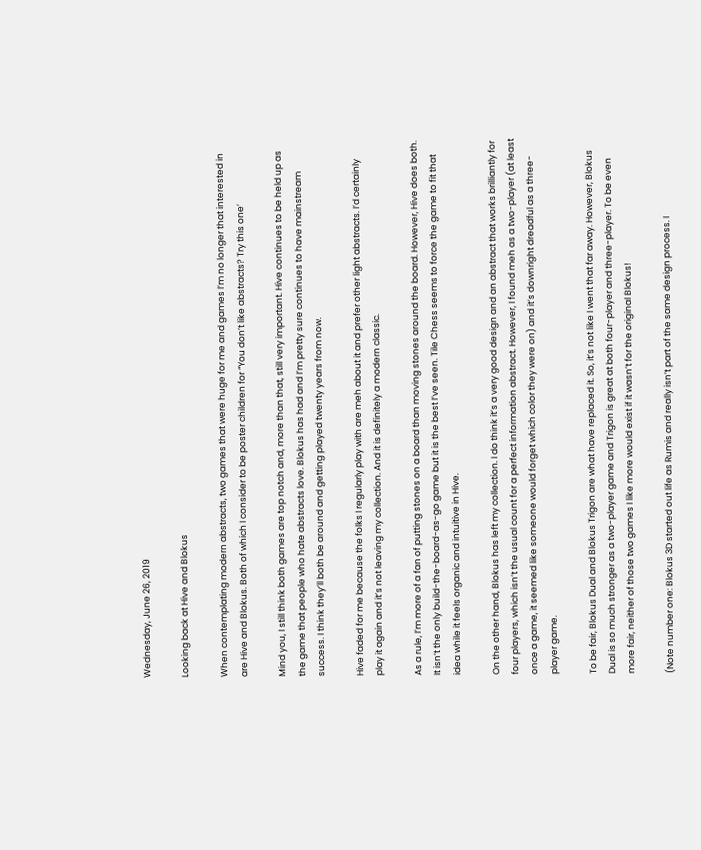Wednesday, June 26, 2019

Looking back at Hive and Blokus

When contemplating modern abstracts, two games that were huge for me and games I’m no longer that interested in are Hive and Blokus. Both of which I consider to be poster children for “You don’t like abstracts? Try this one’

Mind you, I still think both games are top notch and, more than that, still very important. Hive continues to be held up as the game that people who hate abstracts love. Blokus has had and I’m pretty sure continues to have mainstream success. I think they’ll both be around and getting played twenty years from now.

Hive faded for me because the folks I regularly play with are meh about it and prefer other light abstracts. I’d certainly play it again and it’s not leaving my collection. And it is definitely a modern classic.

As a rule, I’m more of a fan of putting stones on a board than moving stones around the board. However, Hive does both. It isn’t the only build-the-board-as-go game but it is the best I’ve seen. Tile Chess seems to force the game to fit that idea while it feels organic and intuitive in Hive.

On the other hand, Blokus has left my collection. I do think it’s a very good design and an abstract that works brilliantly for four players, which isn’t the usual count for a perfect information abstract. However, I found meh as a two-player (at least once a game, it seemed like someone would forget which color they were on) and it’s downright dreadful as a three-player game.

To be fair, Blokus Dual and Blokus Trigon are what have replaced it. So, it’s not like I went that far away. However, Blokus Dual is so much stronger as a two-player game and Trigon is great at both four-player and three-player. To be even more fair, neither of those two games I like more would exist if it wasn’t for the original Blokus!

(Note number one: Blokus 3D started out life as Rumis and really isn’t part of the same design process. I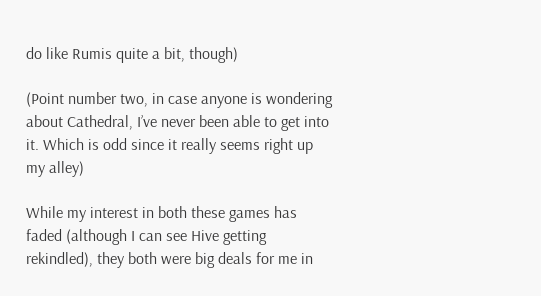do like Rumis quite a bit, though)

(Point number two, in case anyone is wondering about Cathedral, I’ve never been able to get into it. Which is odd since it really seems right up my alley)

While my interest in both these games has faded (although I can see Hive getting rekindled), they both were big deals for me in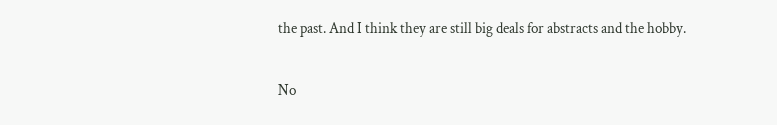the past. And I think they are still big deals for abstracts and the hobby.

No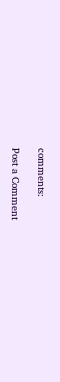comments:

Post a Comment